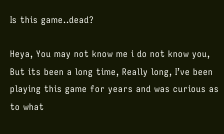Is this game..dead?

Heya, You may not know me i do not know you, But its been a long time, Really long, I’ve been playing this game for years and was curious as to what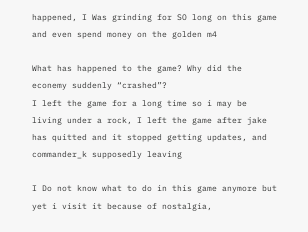happened, I Was grinding for SO long on this game and even spend money on the golden m4

What has happened to the game? Why did the econemy suddenly “crashed”?
I left the game for a long time so i may be living under a rock, I left the game after jake has quitted and it stopped getting updates, and commander_k supposedly leaving

I Do not know what to do in this game anymore but yet i visit it because of nostalgia,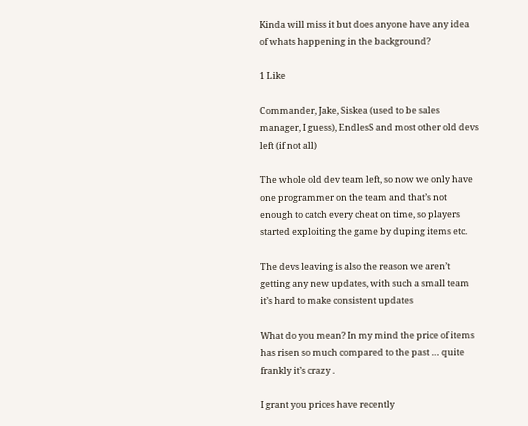Kinda will miss it but does anyone have any idea of whats happening in the background?

1 Like

Commander, Jake, Siskea (used to be sales manager, I guess), EndlesS and most other old devs left (if not all)

The whole old dev team left, so now we only have one programmer on the team and that’s not enough to catch every cheat on time, so players started exploiting the game by duping items etc.

The devs leaving is also the reason we aren’t getting any new updates, with such a small team it’s hard to make consistent updates

What do you mean? In my mind the price of items has risen so much compared to the past … quite frankly it’s crazy .

I grant you prices have recently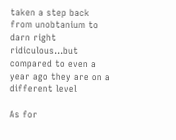taken a step back from unobtanium to darn right ridiculous…but compared to even a year ago they are on a different level

As for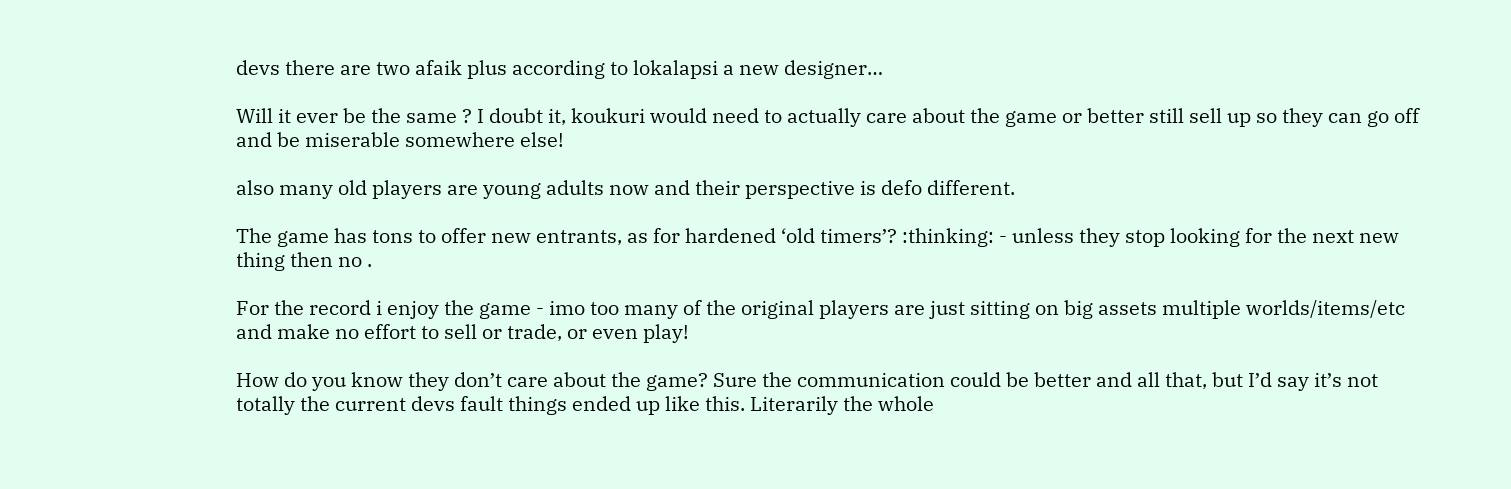devs there are two afaik plus according to lokalapsi a new designer…

Will it ever be the same ? I doubt it, koukuri would need to actually care about the game or better still sell up so they can go off and be miserable somewhere else!

also many old players are young adults now and their perspective is defo different.

The game has tons to offer new entrants, as for hardened ‘old timers’? :thinking: - unless they stop looking for the next new thing then no .

For the record i enjoy the game - imo too many of the original players are just sitting on big assets multiple worlds/items/etc and make no effort to sell or trade, or even play!

How do you know they don’t care about the game? Sure the communication could be better and all that, but I’d say it’s not totally the current devs fault things ended up like this. Literarily the whole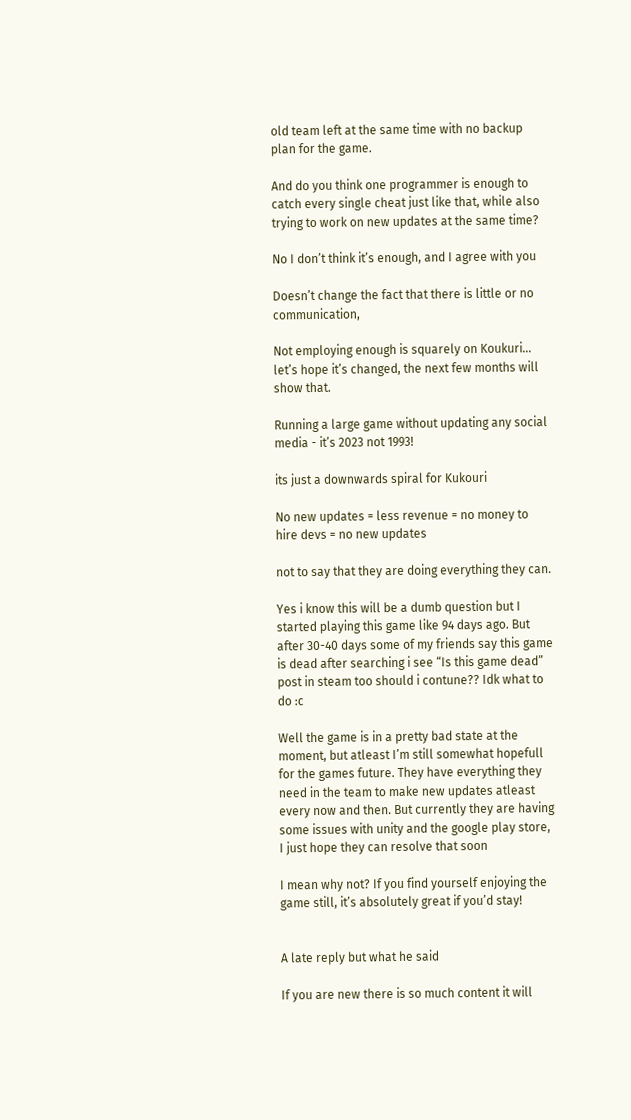old team left at the same time with no backup plan for the game.

And do you think one programmer is enough to catch every single cheat just like that, while also trying to work on new updates at the same time?

No I don’t think it’s enough, and I agree with you

Doesn’t change the fact that there is little or no communication,

Not employing enough is squarely on Koukuri… let’s hope it’s changed, the next few months will show that.

Running a large game without updating any social media - it’s 2023 not 1993!

its just a downwards spiral for Kukouri

No new updates = less revenue = no money to hire devs = no new updates

not to say that they are doing everything they can.

Yes i know this will be a dumb question but I started playing this game like 94 days ago. But after 30-40 days some of my friends say this game is dead after searching i see “Is this game dead” post in steam too should i contune?? Idk what to do :c

Well the game is in a pretty bad state at the moment, but atleast I’m still somewhat hopefull for the games future. They have everything they need in the team to make new updates atleast every now and then. But currently they are having some issues with unity and the google play store, I just hope they can resolve that soon

I mean why not? If you find yourself enjoying the game still, it’s absolutely great if you’d stay!


A late reply but what he said

If you are new there is so much content it will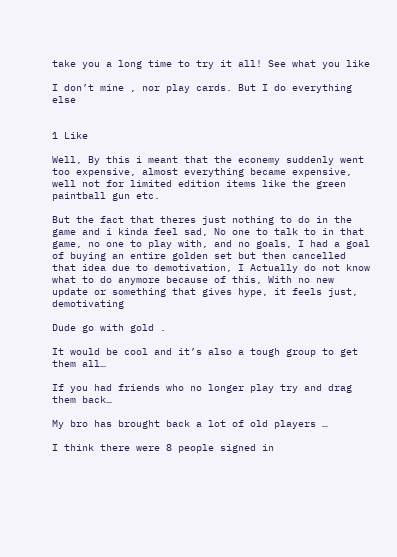take you a long time to try it all! See what you like

I don’t mine , nor play cards. But I do everything else


1 Like

Well, By this i meant that the econemy suddenly went too expensive, almost everything became expensive, well not for limited edition items like the green paintball gun etc.

But the fact that theres just nothing to do in the game and i kinda feel sad, No one to talk to in that game, no one to play with, and no goals, I had a goal of buying an entire golden set but then cancelled that idea due to demotivation, I Actually do not know what to do anymore because of this, With no new update or something that gives hype, it feels just, demotivating

Dude go with gold .

It would be cool and it’s also a tough group to get them all…

If you had friends who no longer play try and drag them back…

My bro has brought back a lot of old players …

I think there were 8 people signed in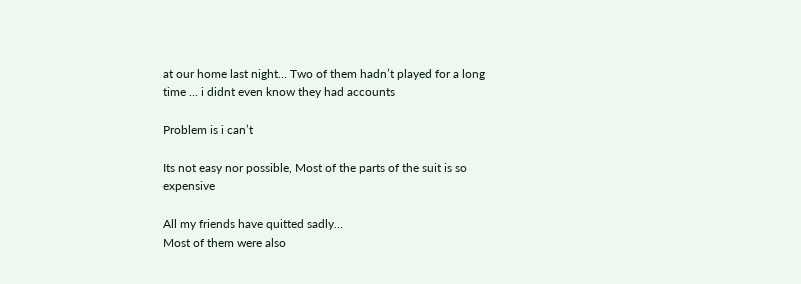at our home last night… Two of them hadn’t played for a long time … i didnt even know they had accounts

Problem is i can’t

Its not easy nor possible, Most of the parts of the suit is so expensive

All my friends have quitted sadly…
Most of them were also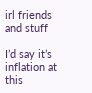irl friends and stuff

I’d say it’s inflation at this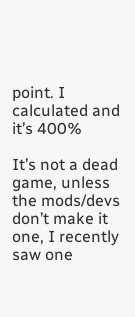point. I calculated and it’s 400%

It’s not a dead game, unless the mods/devs don’t make it one, I recently saw one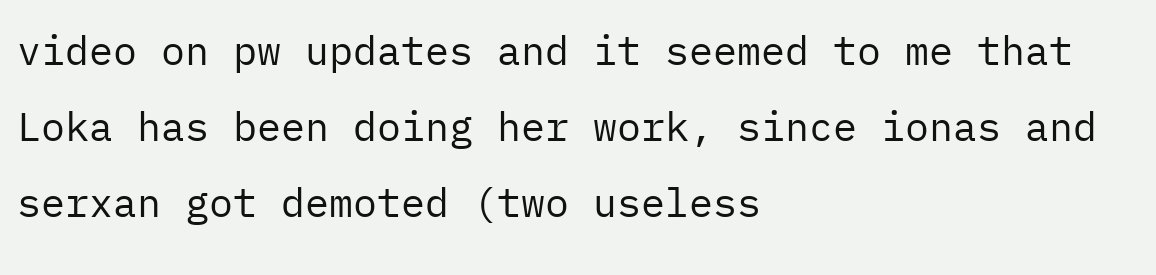video on pw updates and it seemed to me that Loka has been doing her work, since ionas and serxan got demoted (two useless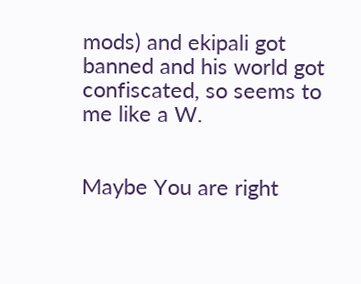mods) and ekipali got banned and his world got confiscated, so seems to me like a W.


Maybe You are right